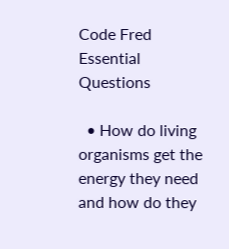Code Fred Essential Questions

  • How do living organisms get the energy they need and how do they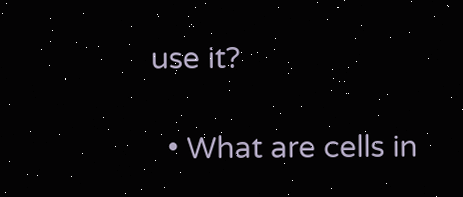use it?

  • What are cells in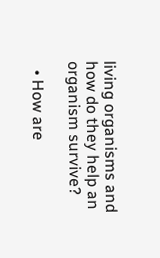living organisms and how do they help an organism survive?

  • How are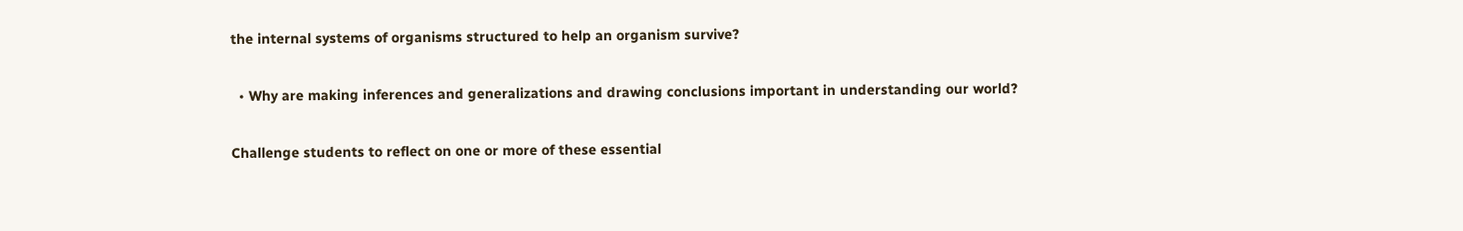the internal systems of organisms structured to help an organism survive?

  • Why are making inferences and generalizations and drawing conclusions important in understanding our world?

Challenge students to reflect on one or more of these essential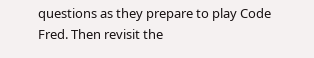questions as they prepare to play Code Fred. Then revisit the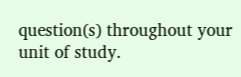question(s) throughout your unit of study.